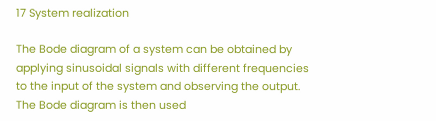17 System realization

The Bode diagram of a system can be obtained by applying sinusoidal signals with different frequencies to the input of the system and observing the output. The Bode diagram is then used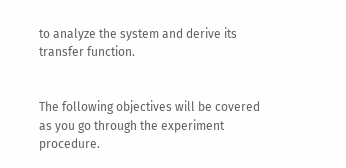to analyze the system and derive its transfer function.


The following objectives will be covered as you go through the experiment procedure.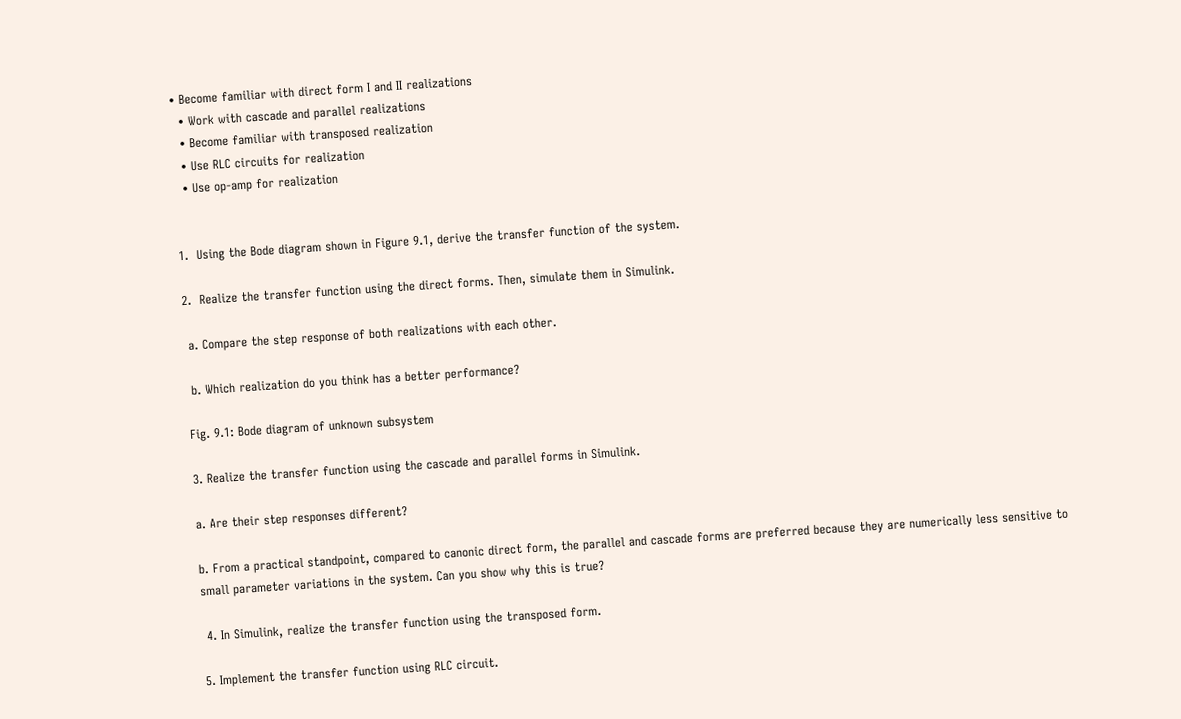• Become familiar with direct form I and II realizations
  • Work with cascade and parallel realizations
  • Become familiar with transposed realization
  • Use RLC circuits for realization
  • Use op-amp for realization


1.  Using the Bode diagram shown in Figure 9.1, derive the transfer function of the system.

2.  Realize the transfer function using the direct forms. Then, simulate them in Simulink.

 a. Compare the step response of both realizations with each other.

 b. Which realization do you think has a better performance?

Fig. 9.1: Bode diagram of unknown subsystem

3. Realize the transfer function using the cascade and parallel forms in Simulink.

a. Are their step responses different?

b. From a practical standpoint, compared to canonic direct form, the parallel and cascade forms are preferred because they are numerically less sensitive to small parameter variations in the system. Can you show why this is true?

 4. In Simulink, realize the transfer function using the transposed form.

5. Implement the transfer function using RLC circuit.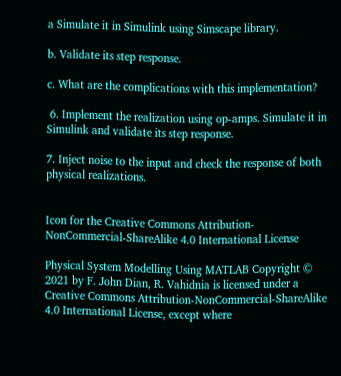a Simulate it in Simulink using Simscape library.

b. Validate its step response.

c. What are the complications with this implementation?

 6. Implement the realization using op-amps. Simulate it in Simulink and validate its step response.

7. Inject noise to the input and check the response of both physical realizations.


Icon for the Creative Commons Attribution-NonCommercial-ShareAlike 4.0 International License

Physical System Modelling Using MATLAB Copyright © 2021 by F. John Dian, R. Vahidnia is licensed under a Creative Commons Attribution-NonCommercial-ShareAlike 4.0 International License, except where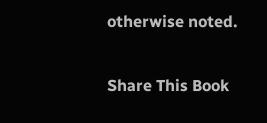otherwise noted.

Share This Book